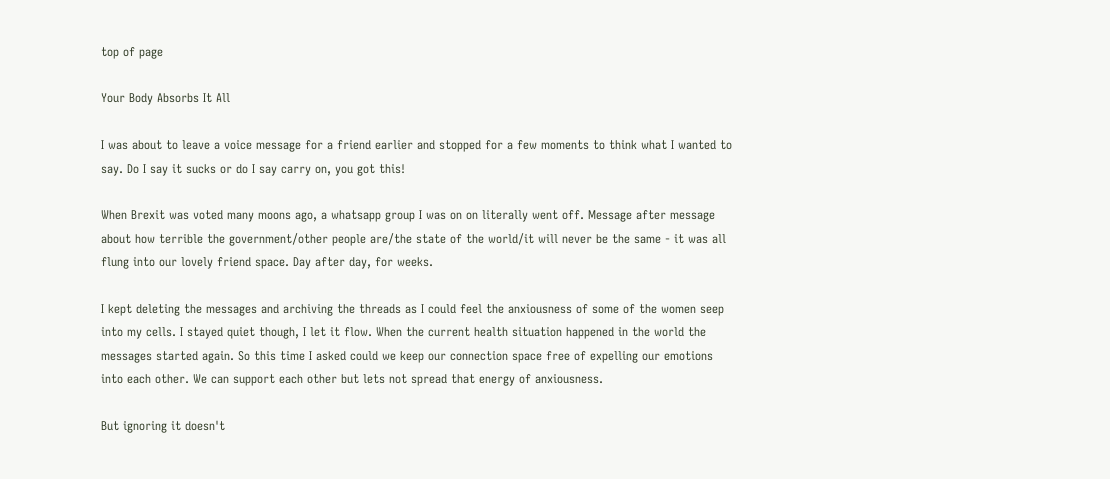top of page

Your Body Absorbs It All

I was about to leave a voice message for a friend earlier and stopped for a few moments to think what I wanted to say. Do I say it sucks or do I say carry on, you got this!

When Brexit was voted many moons ago, a whatsapp group I was on on literally went off. Message after message about how terrible the government/other people are/the state of the world/it will never be the same - it was all flung into our lovely friend space. Day after day, for weeks.

I kept deleting the messages and archiving the threads as I could feel the anxiousness of some of the women seep into my cells. I stayed quiet though, I let it flow. When the current health situation happened in the world the messages started again. So this time I asked could we keep our connection space free of expelling our emotions into each other. We can support each other but lets not spread that energy of anxiousness.

But ignoring it doesn't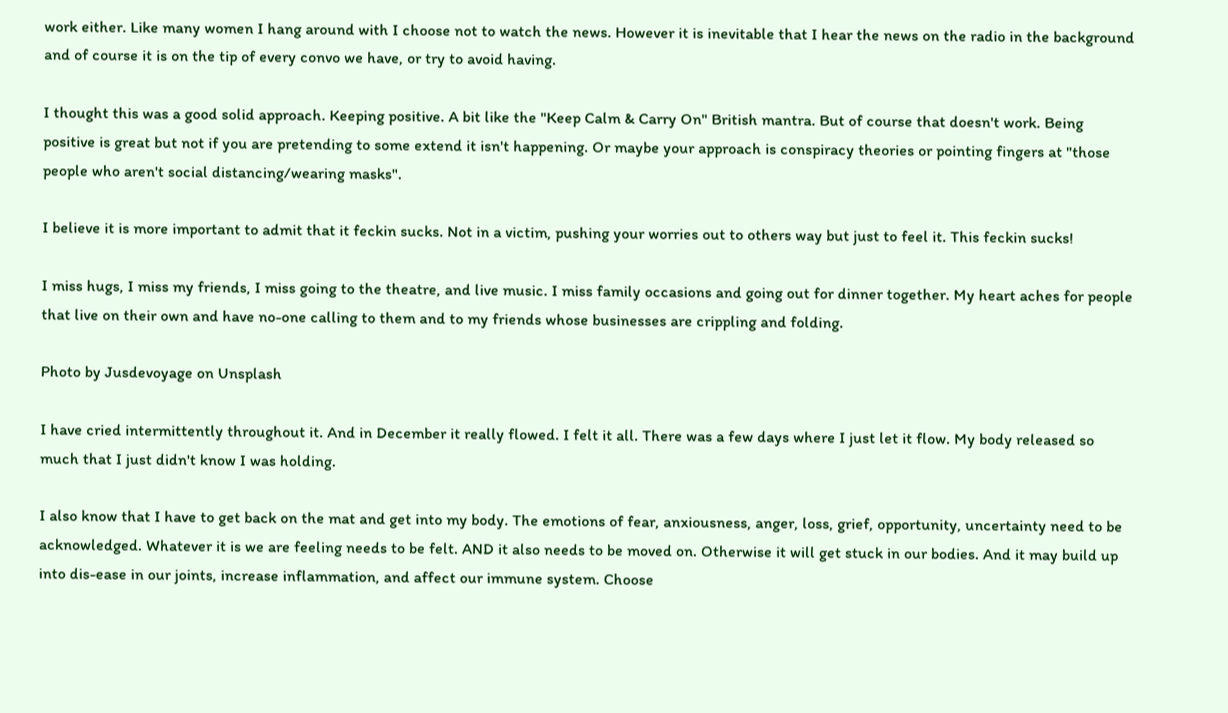work either. Like many women I hang around with I choose not to watch the news. However it is inevitable that I hear the news on the radio in the background and of course it is on the tip of every convo we have, or try to avoid having.

I thought this was a good solid approach. Keeping positive. A bit like the "Keep Calm & Carry On" British mantra. But of course that doesn't work. Being positive is great but not if you are pretending to some extend it isn't happening. Or maybe your approach is conspiracy theories or pointing fingers at "those people who aren't social distancing/wearing masks".

I believe it is more important to admit that it feckin sucks. Not in a victim, pushing your worries out to others way but just to feel it. This feckin sucks!

I miss hugs, I miss my friends, I miss going to the theatre, and live music. I miss family occasions and going out for dinner together. My heart aches for people that live on their own and have no-one calling to them and to my friends whose businesses are crippling and folding.

Photo by Jusdevoyage on Unsplash

I have cried intermittently throughout it. And in December it really flowed. I felt it all. There was a few days where I just let it flow. My body released so much that I just didn't know I was holding.

I also know that I have to get back on the mat and get into my body. The emotions of fear, anxiousness, anger, loss, grief, opportunity, uncertainty need to be acknowledged. Whatever it is we are feeling needs to be felt. AND it also needs to be moved on. Otherwise it will get stuck in our bodies. And it may build up into dis-ease in our joints, increase inflammation, and affect our immune system. Choose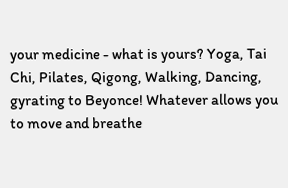your medicine - what is yours? Yoga, Tai Chi, Pilates, Qigong, Walking, Dancing, gyrating to Beyonce! Whatever allows you to move and breathe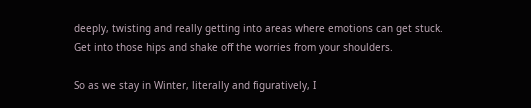deeply, twisting and really getting into areas where emotions can get stuck. Get into those hips and shake off the worries from your shoulders.

So as we stay in Winter, literally and figuratively, I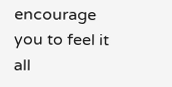encourage you to feel it all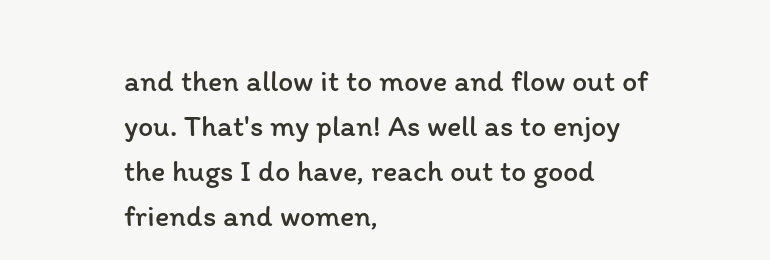and then allow it to move and flow out of you. That's my plan! As well as to enjoy the hugs I do have, reach out to good friends and women,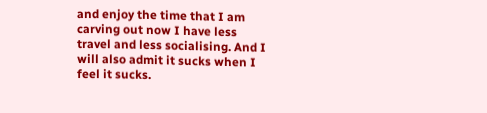and enjoy the time that I am carving out now I have less travel and less socialising. And I will also admit it sucks when I feel it sucks.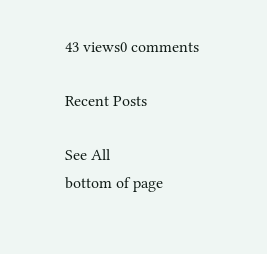43 views0 comments

Recent Posts

See All
bottom of page